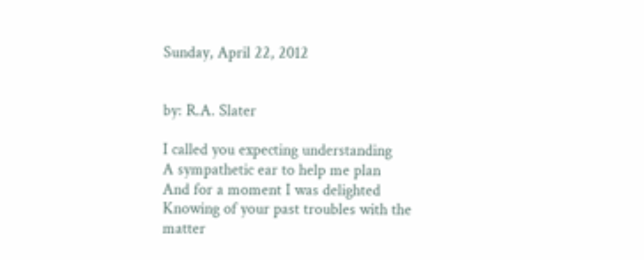Sunday, April 22, 2012


by: R.A. Slater

I called you expecting understanding
A sympathetic ear to help me plan
And for a moment I was delighted
Knowing of your past troubles with the matter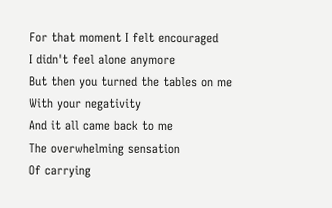For that moment I felt encouraged
I didn't feel alone anymore
But then you turned the tables on me
With your negativity
And it all came back to me
The overwhelming sensation
Of carrying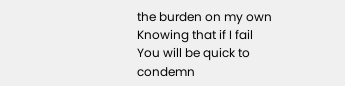the burden on my own
Knowing that if I fail
You will be quick to condemn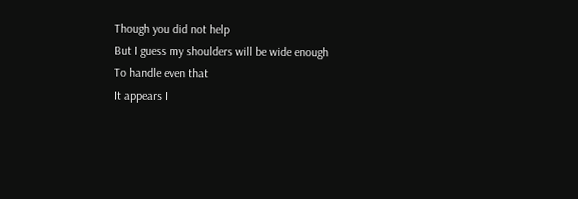Though you did not help
But I guess my shoulders will be wide enough
To handle even that
It appears I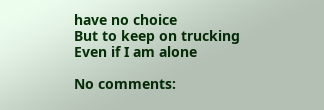have no choice
But to keep on trucking
Even if I am alone

No comments: